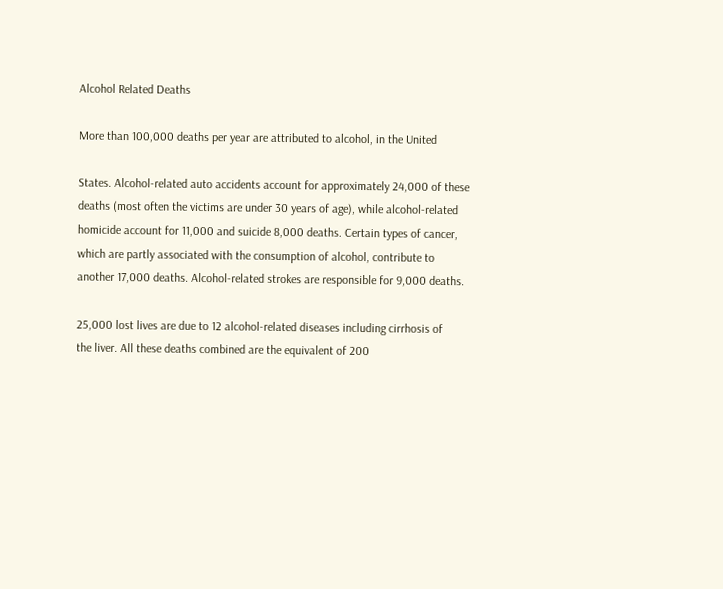Alcohol Related Deaths

More than 100,000 deaths per year are attributed to alcohol, in the United

States. Alcohol-related auto accidents account for approximately 24,000 of these
deaths (most often the victims are under 30 years of age), while alcohol-related
homicide account for 11,000 and suicide 8,000 deaths. Certain types of cancer,
which are partly associated with the consumption of alcohol, contribute to
another 17,000 deaths. Alcohol-related strokes are responsible for 9,000 deaths.

25,000 lost lives are due to 12 alcohol-related diseases including cirrhosis of
the liver. All these deaths combined are the equivalent of 200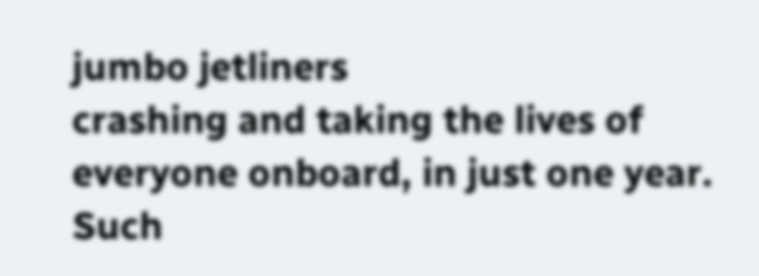jumbo jetliners
crashing and taking the lives of everyone onboard, in just one year. Such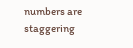numbers are staggering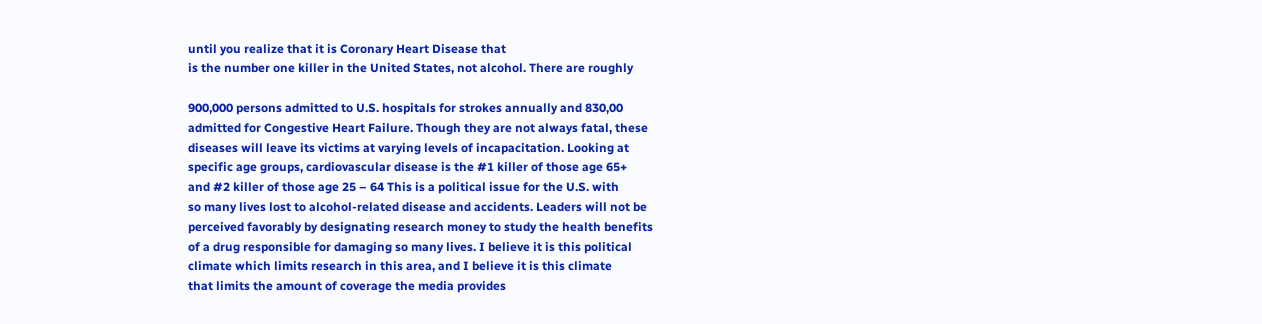until you realize that it is Coronary Heart Disease that
is the number one killer in the United States, not alcohol. There are roughly

900,000 persons admitted to U.S. hospitals for strokes annually and 830,00
admitted for Congestive Heart Failure. Though they are not always fatal, these
diseases will leave its victims at varying levels of incapacitation. Looking at
specific age groups, cardiovascular disease is the #1 killer of those age 65+
and #2 killer of those age 25 – 64 This is a political issue for the U.S. with
so many lives lost to alcohol-related disease and accidents. Leaders will not be
perceived favorably by designating research money to study the health benefits
of a drug responsible for damaging so many lives. I believe it is this political
climate which limits research in this area, and I believe it is this climate
that limits the amount of coverage the media provides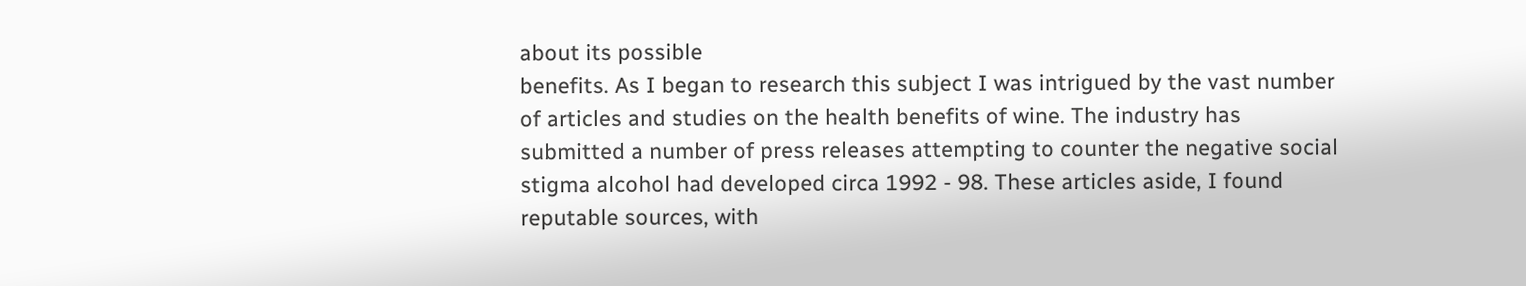about its possible
benefits. As I began to research this subject I was intrigued by the vast number
of articles and studies on the health benefits of wine. The industry has
submitted a number of press releases attempting to counter the negative social
stigma alcohol had developed circa 1992 - 98. These articles aside, I found
reputable sources, with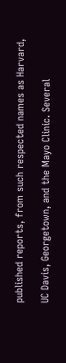published reports, from such respected names as Harvard,

UC Davis, Georgetown, and the Mayo Clinic. Several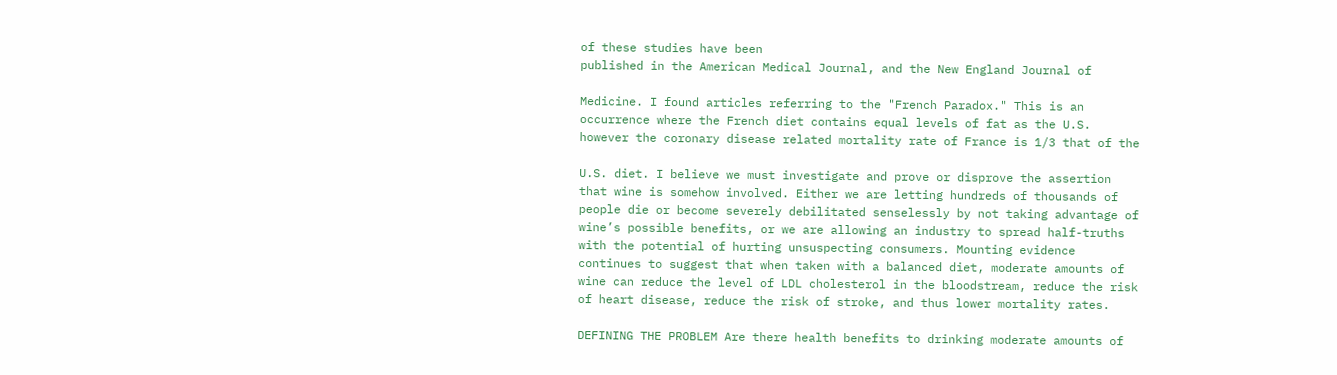of these studies have been
published in the American Medical Journal, and the New England Journal of

Medicine. I found articles referring to the "French Paradox." This is an
occurrence where the French diet contains equal levels of fat as the U.S.
however the coronary disease related mortality rate of France is 1/3 that of the

U.S. diet. I believe we must investigate and prove or disprove the assertion
that wine is somehow involved. Either we are letting hundreds of thousands of
people die or become severely debilitated senselessly by not taking advantage of
wine’s possible benefits, or we are allowing an industry to spread half-truths
with the potential of hurting unsuspecting consumers. Mounting evidence
continues to suggest that when taken with a balanced diet, moderate amounts of
wine can reduce the level of LDL cholesterol in the bloodstream, reduce the risk
of heart disease, reduce the risk of stroke, and thus lower mortality rates.

DEFINING THE PROBLEM Are there health benefits to drinking moderate amounts of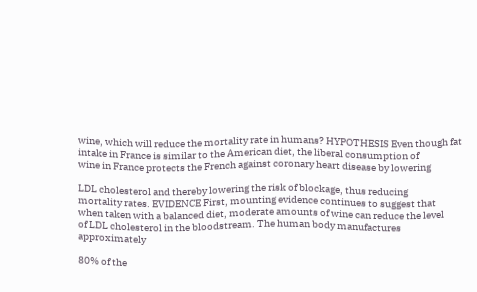wine, which will reduce the mortality rate in humans? HYPOTHESIS Even though fat
intake in France is similar to the American diet, the liberal consumption of
wine in France protects the French against coronary heart disease by lowering

LDL cholesterol and thereby lowering the risk of blockage, thus reducing
mortality rates. EVIDENCE First, mounting evidence continues to suggest that
when taken with a balanced diet, moderate amounts of wine can reduce the level
of LDL cholesterol in the bloodstream. The human body manufactures approximately

80% of the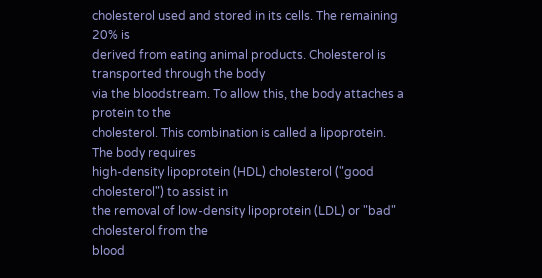cholesterol used and stored in its cells. The remaining 20% is
derived from eating animal products. Cholesterol is transported through the body
via the bloodstream. To allow this, the body attaches a protein to the
cholesterol. This combination is called a lipoprotein. The body requires
high-density lipoprotein (HDL) cholesterol ("good cholesterol") to assist in
the removal of low-density lipoprotein (LDL) or "bad" cholesterol from the
blood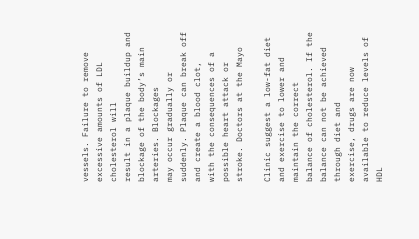vessels. Failure to remove excessive amounts of LDL cholesterol will
result in a plaque buildup and blockage of the body’s main arteries. Blockages
may occur gradually or suddenly. Plaque can break off and create a blood clot,
with the consequences of a possible heart attack or stroke. Doctors at the Mayo

Clinic suggest a low-fat diet and exercise to lower and maintain the correct
balance of cholesterol. If the balance can not be achieved through diet and
exercise, drugs are now available to reduce levels of HDL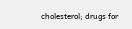cholesterol; drugs for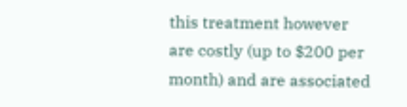this treatment however are costly (up to $200 per month) and are associated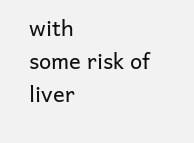with
some risk of liver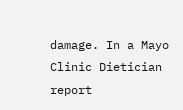damage. In a Mayo Clinic Dietician report